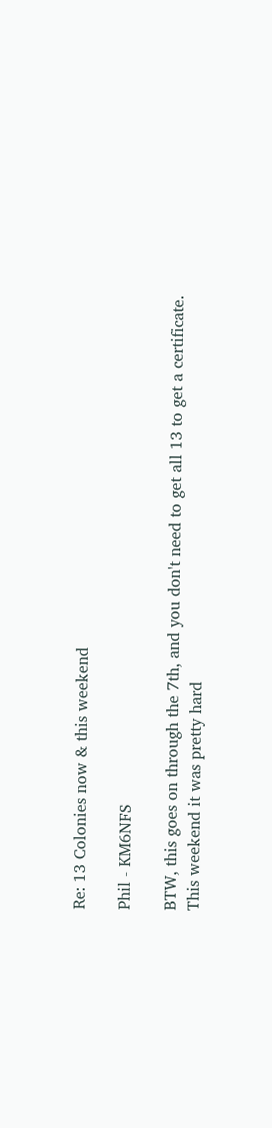Re: 13 Colonies now & this weekend

Phil - KM6NFS

BTW, this goes on through the 7th, and you don't need to get all 13 to get a certificate. This weekend it was pretty hard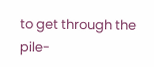to get through the pile-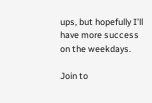ups, but hopefully I'll have more success on the weekdays.

Join to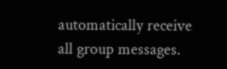automatically receive all group messages.